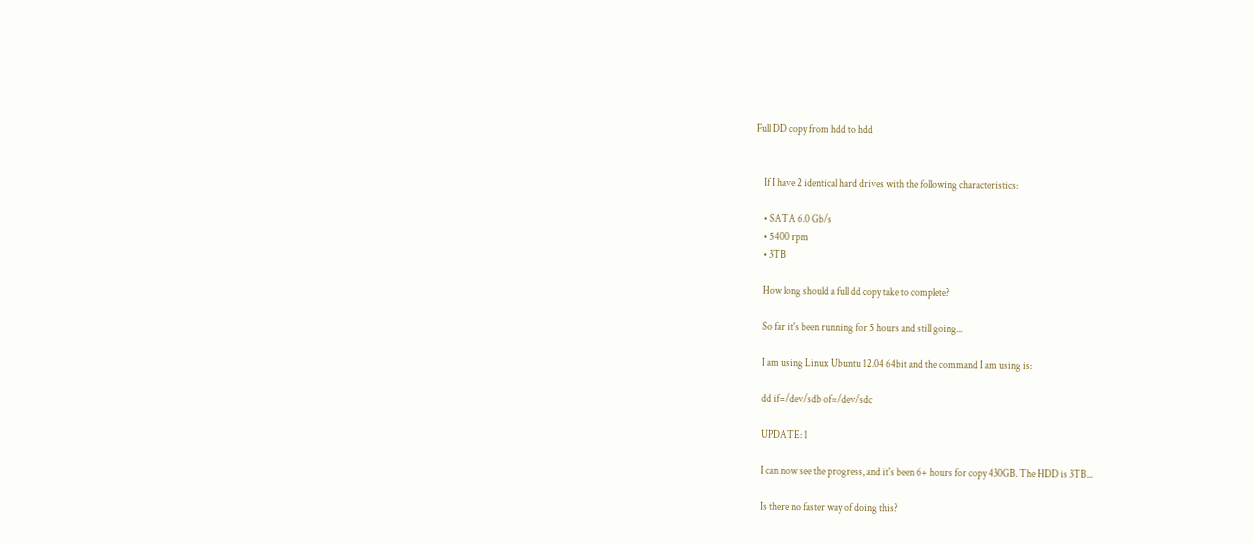Full DD copy from hdd to hdd


    If I have 2 identical hard drives with the following characteristics:

    • SATA 6.0 Gb/s
    • 5400 rpm
    • 3TB

    How long should a full dd copy take to complete?

    So far it's been running for 5 hours and still going...

    I am using Linux Ubuntu 12.04 64bit and the command I am using is:

    dd if=/dev/sdb of=/dev/sdc

    UPDATE: 1

    I can now see the progress, and it's been 6+ hours for copy 430GB. The HDD is 3TB...

    Is there no faster way of doing this?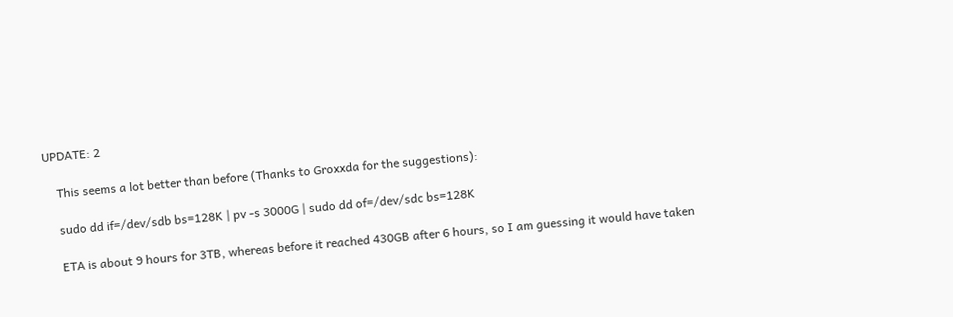UPDATE: 2

    This seems a lot better than before (Thanks to Groxxda for the suggestions):

    sudo dd if=/dev/sdb bs=128K | pv -s 3000G | sudo dd of=/dev/sdc bs=128K

    ETA is about 9 hours for 3TB, whereas before it reached 430GB after 6 hours, so I am guessing it would have taken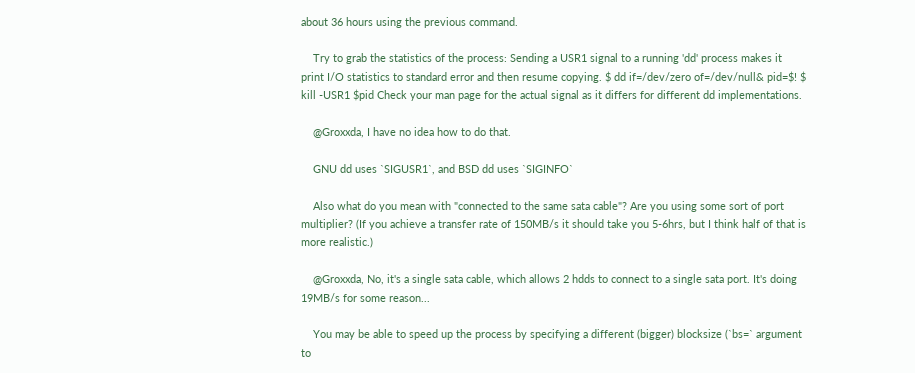about 36 hours using the previous command.

    Try to grab the statistics of the process: Sending a USR1 signal to a running 'dd' process makes it print I/O statistics to standard error and then resume copying. $ dd if=/dev/zero of=/dev/null& pid=$! $ kill -USR1 $pid Check your man page for the actual signal as it differs for different dd implementations.

    @Groxxda, I have no idea how to do that.

    GNU dd uses `SIGUSR1`, and BSD dd uses `SIGINFO`

    Also what do you mean with "connected to the same sata cable"? Are you using some sort of port multiplier? (If you achieve a transfer rate of 150MB/s it should take you 5-6hrs, but I think half of that is more realistic.)

    @Groxxda, No, it's a single sata cable, which allows 2 hdds to connect to a single sata port. It's doing 19MB/s for some reason...

    You may be able to speed up the process by specifying a different (bigger) blocksize (`bs=` argument to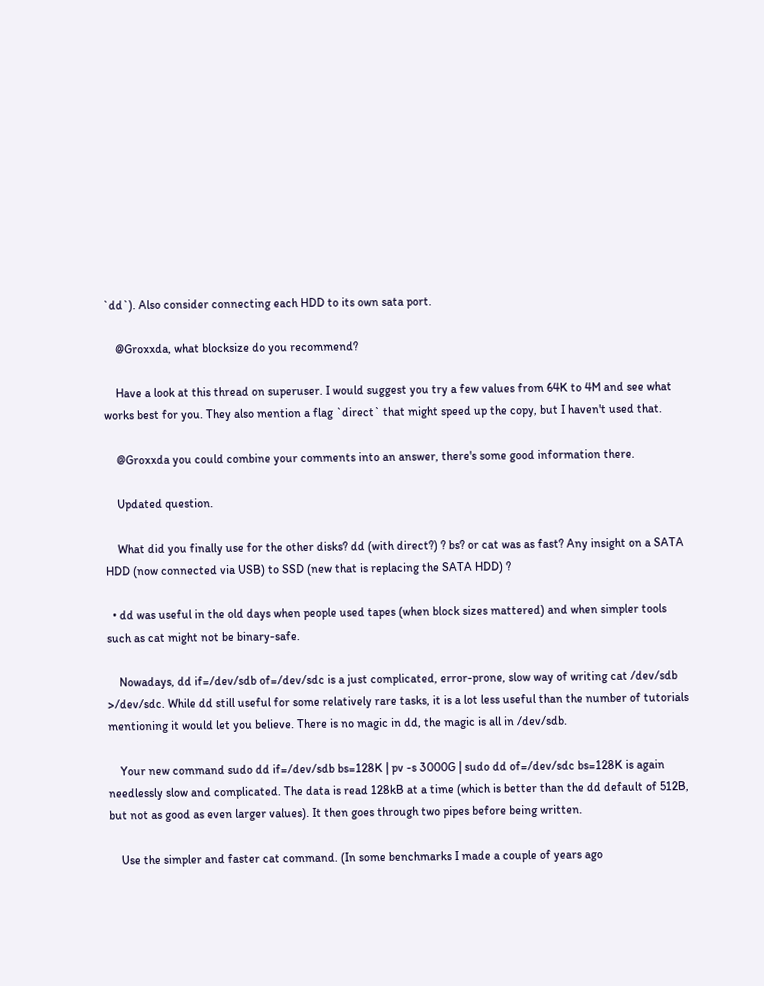`dd`). Also consider connecting each HDD to its own sata port.

    @Groxxda, what blocksize do you recommend?

    Have a look at this thread on superuser. I would suggest you try a few values from 64K to 4M and see what works best for you. They also mention a flag `direct` that might speed up the copy, but I haven't used that.

    @Groxxda you could combine your comments into an answer, there's some good information there.

    Updated question.

    What did you finally use for the other disks? dd (with direct?) ? bs? or cat was as fast? Any insight on a SATA HDD (now connected via USB) to SSD (new that is replacing the SATA HDD) ?

  • dd was useful in the old days when people used tapes (when block sizes mattered) and when simpler tools such as cat might not be binary-safe.

    Nowadays, dd if=/dev/sdb of=/dev/sdc is a just complicated, error-prone, slow way of writing cat /dev/sdb >/dev/sdc. While dd still useful for some relatively rare tasks, it is a lot less useful than the number of tutorials mentioning it would let you believe. There is no magic in dd, the magic is all in /dev/sdb.

    Your new command sudo dd if=/dev/sdb bs=128K | pv -s 3000G | sudo dd of=/dev/sdc bs=128K is again needlessly slow and complicated. The data is read 128kB at a time (which is better than the dd default of 512B, but not as good as even larger values). It then goes through two pipes before being written.

    Use the simpler and faster cat command. (In some benchmarks I made a couple of years ago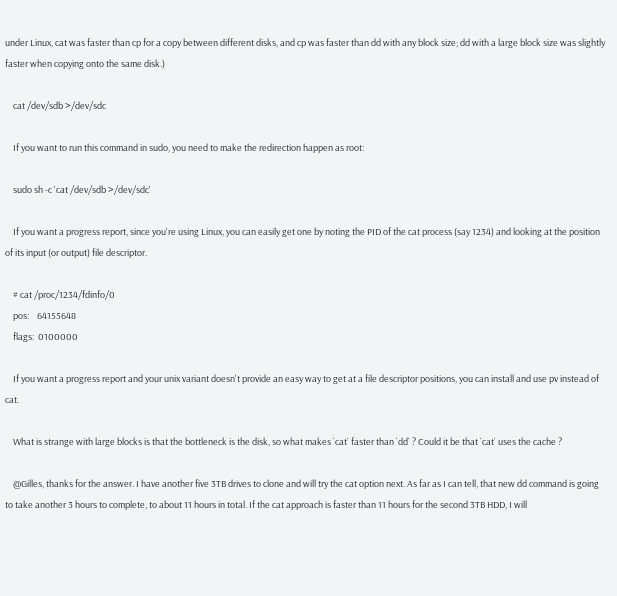under Linux, cat was faster than cp for a copy between different disks, and cp was faster than dd with any block size; dd with a large block size was slightly faster when copying onto the same disk.)

    cat /dev/sdb >/dev/sdc

    If you want to run this command in sudo, you need to make the redirection happen as root:

    sudo sh -c 'cat /dev/sdb >/dev/sdc'

    If you want a progress report, since you're using Linux, you can easily get one by noting the PID of the cat process (say 1234) and looking at the position of its input (or output) file descriptor.

    # cat /proc/1234/fdinfo/0
    pos:    64155648
    flags:  0100000

    If you want a progress report and your unix variant doesn't provide an easy way to get at a file descriptor positions, you can install and use pv instead of cat.

    What is strange with large blocks is that the bottleneck is the disk, so what makes `cat` faster than `dd` ? Could it be that `cat` uses the cache ?

    @Gilles, thanks for the answer. I have another five 3TB drives to clone and will try the cat option next. As far as I can tell, that new dd command is going to take another 3 hours to complete, to about 11 hours in total. If the cat approach is faster than 11 hours for the second 3TB HDD, I will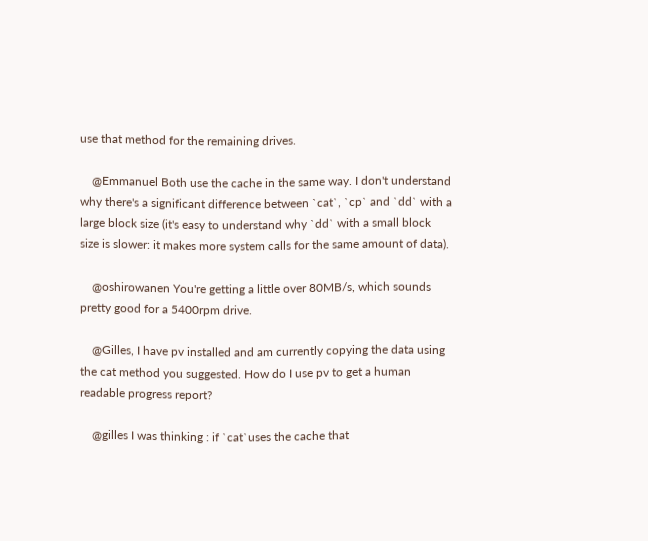use that method for the remaining drives.

    @Emmanuel Both use the cache in the same way. I don't understand why there's a significant difference between `cat`, `cp` and `dd` with a large block size (it's easy to understand why `dd` with a small block size is slower: it makes more system calls for the same amount of data).

    @oshirowanen You're getting a little over 80MB/s, which sounds pretty good for a 5400rpm drive.

    @Gilles, I have pv installed and am currently copying the data using the cat method you suggested. How do I use pv to get a human readable progress report?

    @gilles I was thinking : if `cat`uses the cache that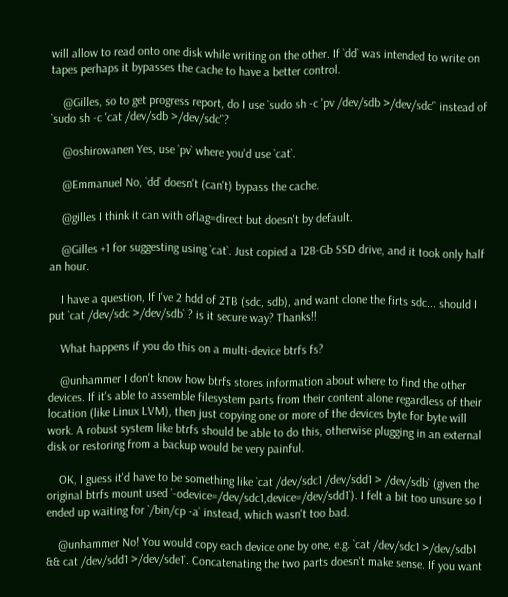will allow to read onto one disk while writing on the other. If `dd` was intended to write on tapes perhaps it bypasses the cache to have a better control.

    @Gilles, so to get progress report, do I use `sudo sh -c 'pv /dev/sdb >/dev/sdc'` instead of `sudo sh -c 'cat /dev/sdb >/dev/sdc'`?

    @oshirowanen Yes, use `pv` where you'd use `cat`.

    @Emmanuel No, `dd` doesn't (can't) bypass the cache.

    @gilles I think it can with oflag=direct but doesn't by default.

    @Gilles +1 for suggesting using `cat`. Just copied a 128-Gb SSD drive, and it took only half an hour.

    I have a question, If I've 2 hdd of 2TB (sdc, sdb), and want clone the firts sdc... should I put `cat /dev/sdc >/dev/sdb` ? is it secure way? Thanks!!

    What happens if you do this on a multi-device btrfs fs?

    @unhammer I don't know how btrfs stores information about where to find the other devices. If it's able to assemble filesystem parts from their content alone regardless of their location (like Linux LVM), then just copying one or more of the devices byte for byte will work. A robust system like btrfs should be able to do this, otherwise plugging in an external disk or restoring from a backup would be very painful.

    OK, I guess it'd have to be something like `cat /dev/sdc1 /dev/sdd1 > /dev/sdb` (given the original btrfs mount used `-odevice=/dev/sdc1,device=/dev/sdd1`). I felt a bit too unsure so I ended up waiting for `/bin/cp -a` instead, which wasn't too bad.

    @unhammer No! You would copy each device one by one, e.g. `cat /dev/sdc1 >/dev/sdb1 && cat /dev/sdd1 >/dev/sde1`. Concatenating the two parts doesn't make sense. If you want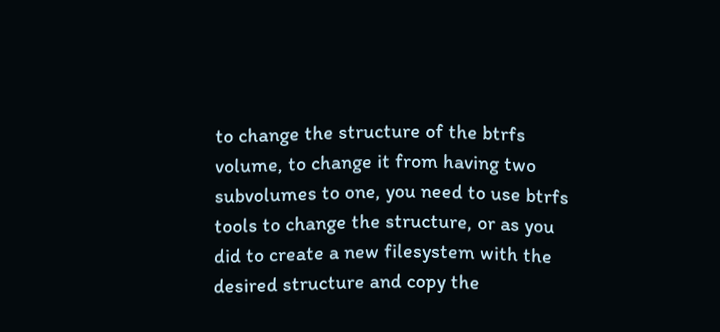to change the structure of the btrfs volume, to change it from having two subvolumes to one, you need to use btrfs tools to change the structure, or as you did to create a new filesystem with the desired structure and copy the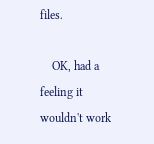files.

    OK, had a feeling it wouldn't work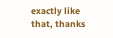exactly like that, thanks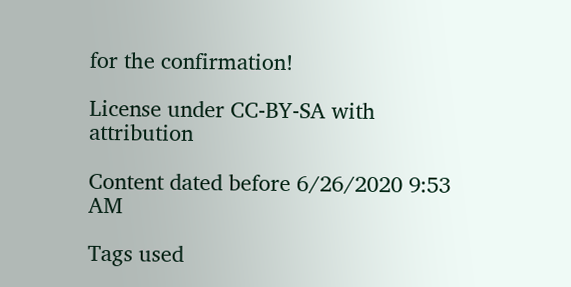for the confirmation!

License under CC-BY-SA with attribution

Content dated before 6/26/2020 9:53 AM

Tags used